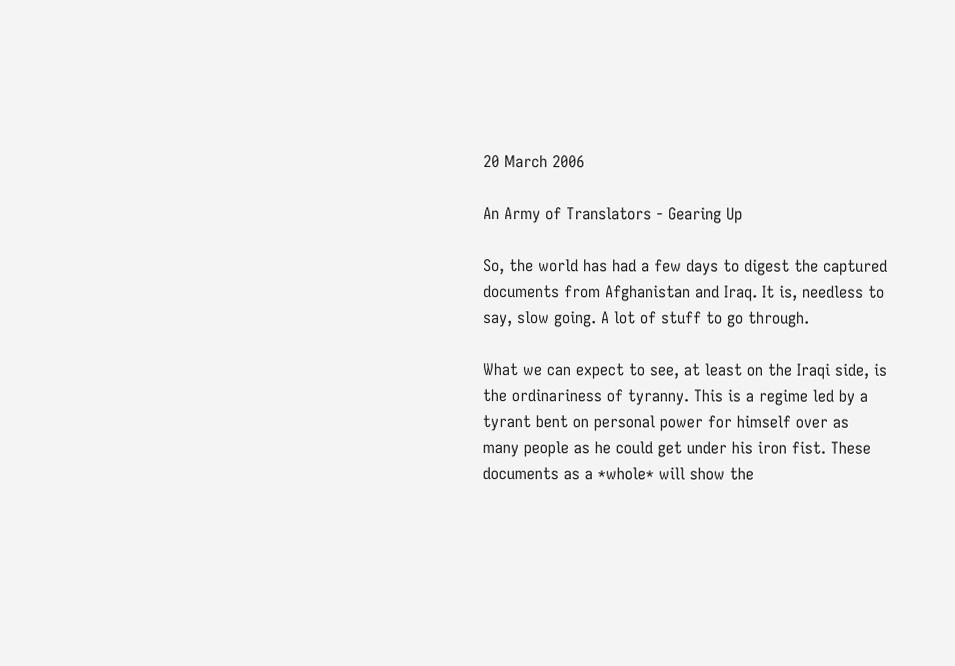20 March 2006

An Army of Translators - Gearing Up

So, the world has had a few days to digest the captured documents from Afghanistan and Iraq. It is, needless to say, slow going. A lot of stuff to go through.

What we can expect to see, at least on the Iraqi side, is the ordinariness of tyranny. This is a regime led by a tyrant bent on personal power for himself over as many people as he could get under his iron fist. These documents as a *whole* will show the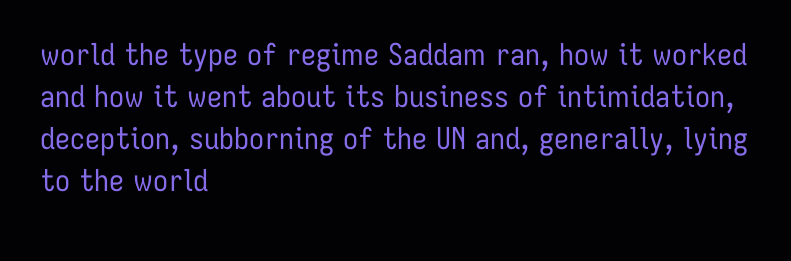world the type of regime Saddam ran, how it worked and how it went about its business of intimidation, deception, subborning of the UN and, generally, lying to the world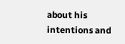about his intentions and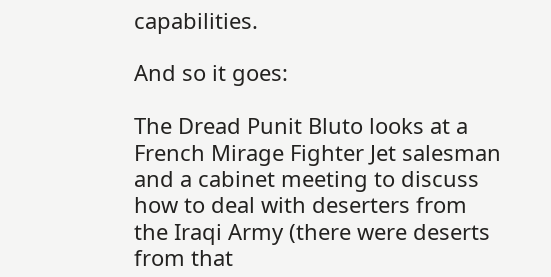capabilities.

And so it goes:

The Dread Punit Bluto looks at a French Mirage Fighter Jet salesman and a cabinet meeting to discuss how to deal with deserters from the Iraqi Army (there were deserts from that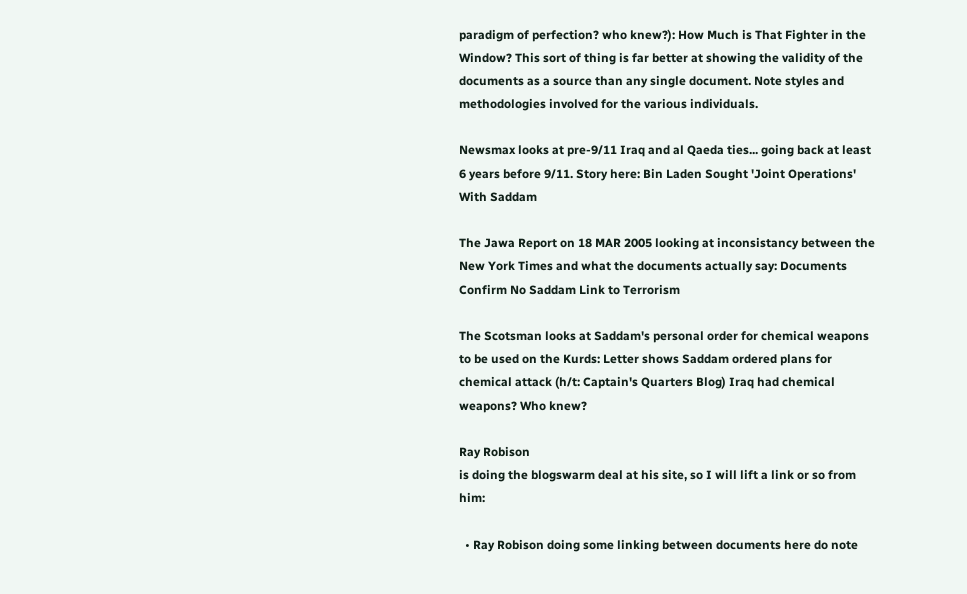paradigm of perfection? who knew?): How Much is That Fighter in the Window? This sort of thing is far better at showing the validity of the documents as a source than any single document. Note styles and methodologies involved for the various individuals.

Newsmax looks at pre-9/11 Iraq and al Qaeda ties... going back at least 6 years before 9/11. Story here: Bin Laden Sought 'Joint Operations' With Saddam

The Jawa Report on 18 MAR 2005 looking at inconsistancy between the New York Times and what the documents actually say: Documents Confirm No Saddam Link to Terrorism

The Scotsman looks at Saddam's personal order for chemical weapons to be used on the Kurds: Letter shows Saddam ordered plans for chemical attack (h/t: Captain's Quarters Blog) Iraq had chemical weapons? Who knew?

Ray Robison
is doing the blogswarm deal at his site, so I will lift a link or so from him:

  • Ray Robison doing some linking between documents here do note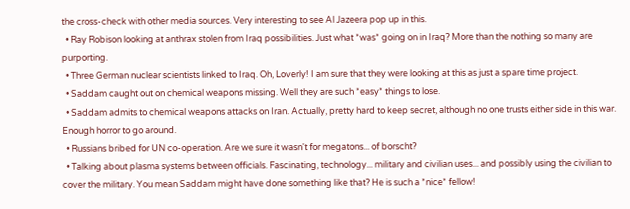the cross-check with other media sources. Very interesting to see Al Jazeera pop up in this.
  • Ray Robison looking at anthrax stolen from Iraq possibilities. Just what *was* going on in Iraq? More than the nothing so many are purporting.
  • Three German nuclear scientists linked to Iraq. Oh, Loverly! I am sure that they were looking at this as just a spare time project.
  • Saddam caught out on chemical weapons missing. Well they are such *easy* things to lose.
  • Saddam admits to chemical weapons attacks on Iran. Actually, pretty hard to keep secret, although no one trusts either side in this war. Enough horror to go around.
  • Russians bribed for UN co-operation. Are we sure it wasn't for megatons... of borscht?
  • Talking about plasma systems between officials. Fascinating, technology... military and civilian uses... and possibly using the civilian to cover the military. You mean Saddam might have done something like that? He is such a *nice* fellow!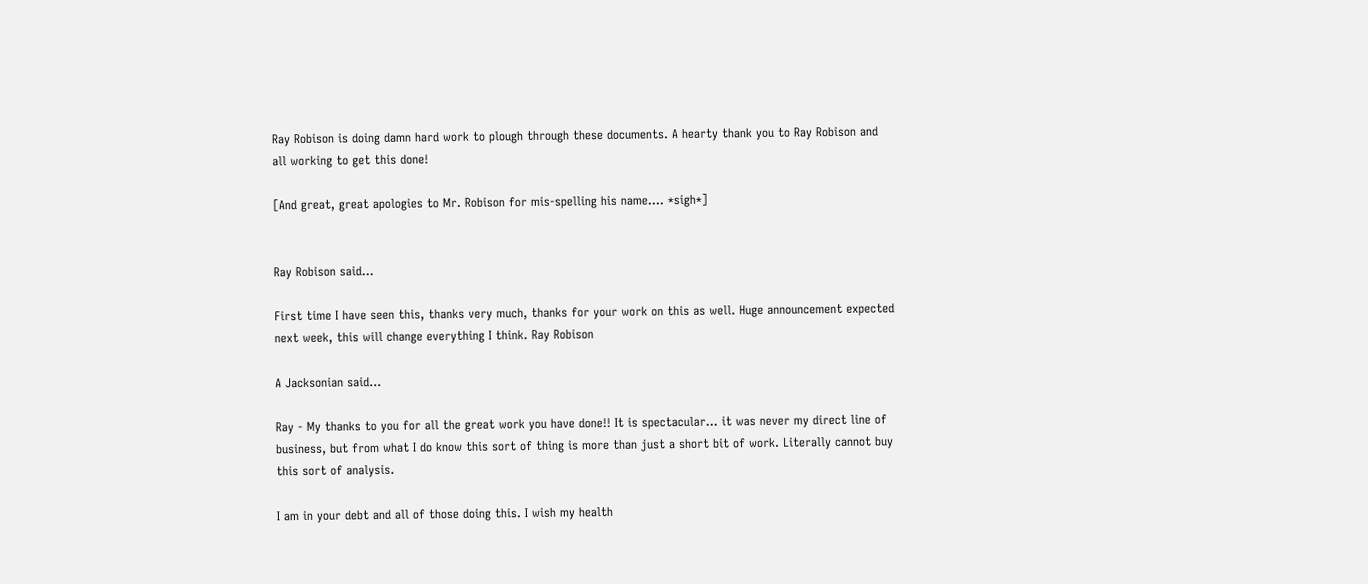Ray Robison is doing damn hard work to plough through these documents. A hearty thank you to Ray Robison and all working to get this done!

[And great, great apologies to Mr. Robison for mis-spelling his name.... *sigh*]


Ray Robison said...

First time I have seen this, thanks very much, thanks for your work on this as well. Huge announcement expected next week, this will change everything I think. Ray Robison

A Jacksonian said...

Ray - My thanks to you for all the great work you have done!! It is spectacular... it was never my direct line of business, but from what I do know this sort of thing is more than just a short bit of work. Literally cannot buy this sort of analysis.

I am in your debt and all of those doing this. I wish my health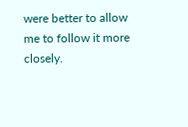were better to allow me to follow it more closely.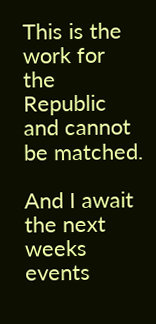This is the work for the Republic and cannot be matched.

And I await the next weeks events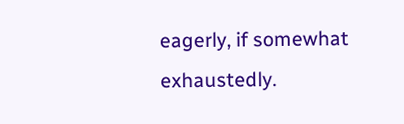eagerly, if somewhat exhaustedly.